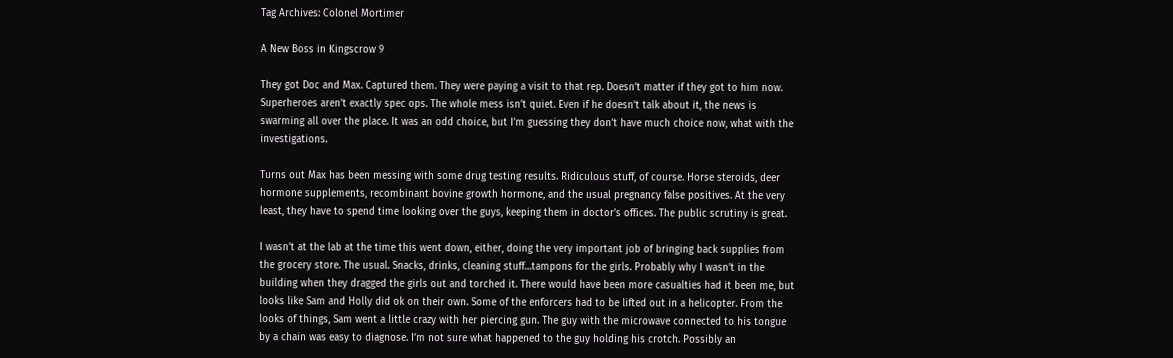Tag Archives: Colonel Mortimer

A New Boss in Kingscrow 9

They got Doc and Max. Captured them. They were paying a visit to that rep. Doesn’t matter if they got to him now. Superheroes aren’t exactly spec ops. The whole mess isn’t quiet. Even if he doesn’t talk about it, the news is swarming all over the place. It was an odd choice, but I’m guessing they don’t have much choice now, what with the investigations.

Turns out Max has been messing with some drug testing results. Ridiculous stuff, of course. Horse steroids, deer hormone supplements, recombinant bovine growth hormone, and the usual pregnancy false positives. At the very least, they have to spend time looking over the guys, keeping them in doctor’s offices. The public scrutiny is great.

I wasn’t at the lab at the time this went down, either, doing the very important job of bringing back supplies from the grocery store. The usual. Snacks, drinks, cleaning stuff…tampons for the girls. Probably why I wasn’t in the building when they dragged the girls out and torched it. There would have been more casualties had it been me, but looks like Sam and Holly did ok on their own. Some of the enforcers had to be lifted out in a helicopter. From the looks of things, Sam went a little crazy with her piercing gun. The guy with the microwave connected to his tongue by a chain was easy to diagnose. I’m not sure what happened to the guy holding his crotch. Possibly an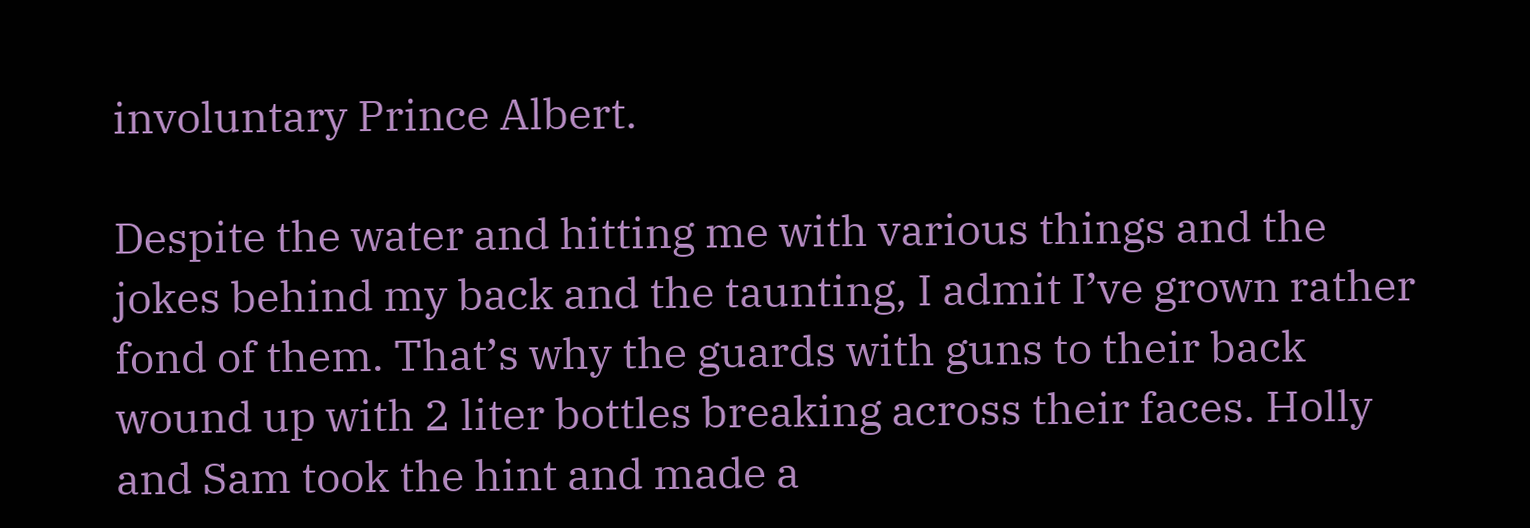involuntary Prince Albert.

Despite the water and hitting me with various things and the jokes behind my back and the taunting, I admit I’ve grown rather fond of them. That’s why the guards with guns to their back wound up with 2 liter bottles breaking across their faces. Holly and Sam took the hint and made a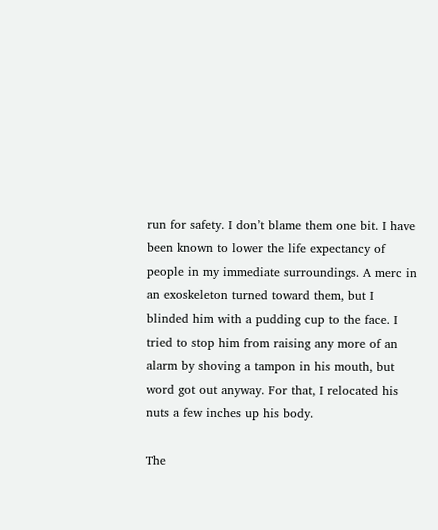run for safety. I don’t blame them one bit. I have been known to lower the life expectancy of people in my immediate surroundings. A merc in an exoskeleton turned toward them, but I blinded him with a pudding cup to the face. I tried to stop him from raising any more of an alarm by shoving a tampon in his mouth, but word got out anyway. For that, I relocated his nuts a few inches up his body.

The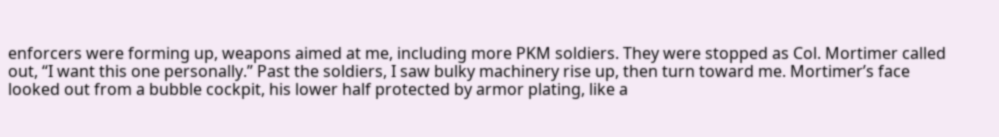enforcers were forming up, weapons aimed at me, including more PKM soldiers. They were stopped as Col. Mortimer called out, “I want this one personally.” Past the soldiers, I saw bulky machinery rise up, then turn toward me. Mortimer’s face looked out from a bubble cockpit, his lower half protected by armor plating, like a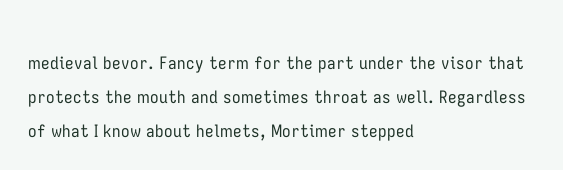medieval bevor. Fancy term for the part under the visor that protects the mouth and sometimes throat as well. Regardless of what I know about helmets, Mortimer stepped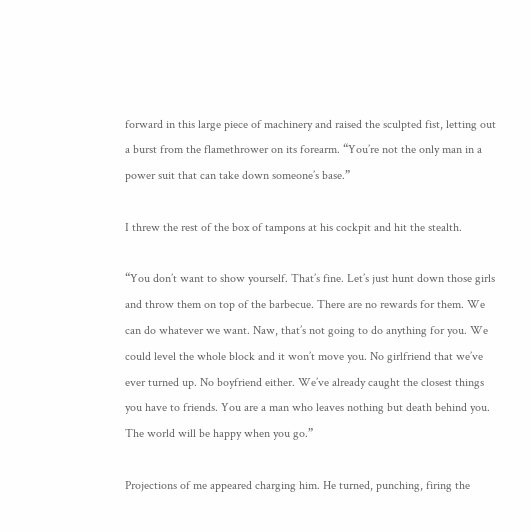forward in this large piece of machinery and raised the sculpted fist, letting out a burst from the flamethrower on its forearm. “You’re not the only man in a power suit that can take down someone’s base.”

I threw the rest of the box of tampons at his cockpit and hit the stealth.

“You don’t want to show yourself. That’s fine. Let’s just hunt down those girls and throw them on top of the barbecue. There are no rewards for them. We can do whatever we want. Naw, that’s not going to do anything for you. We could level the whole block and it won’t move you. No girlfriend that we’ve ever turned up. No boyfriend either. We’ve already caught the closest things you have to friends. You are a man who leaves nothing but death behind you. The world will be happy when you go.”

Projections of me appeared charging him. He turned, punching, firing the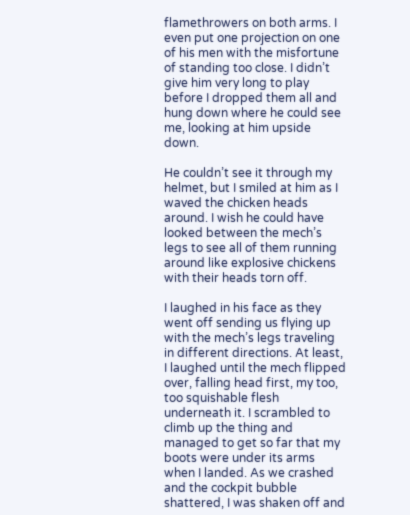flamethrowers on both arms. I even put one projection on one of his men with the misfortune of standing too close. I didn’t give him very long to play before I dropped them all and hung down where he could see me, looking at him upside down.

He couldn’t see it through my helmet, but I smiled at him as I waved the chicken heads around. I wish he could have looked between the mech’s legs to see all of them running around like explosive chickens with their heads torn off.

I laughed in his face as they went off sending us flying up with the mech’s legs traveling in different directions. At least, I laughed until the mech flipped over, falling head first, my too, too squishable flesh underneath it. I scrambled to climb up the thing and managed to get so far that my boots were under its arms when I landed. As we crashed and the cockpit bubble shattered, I was shaken off and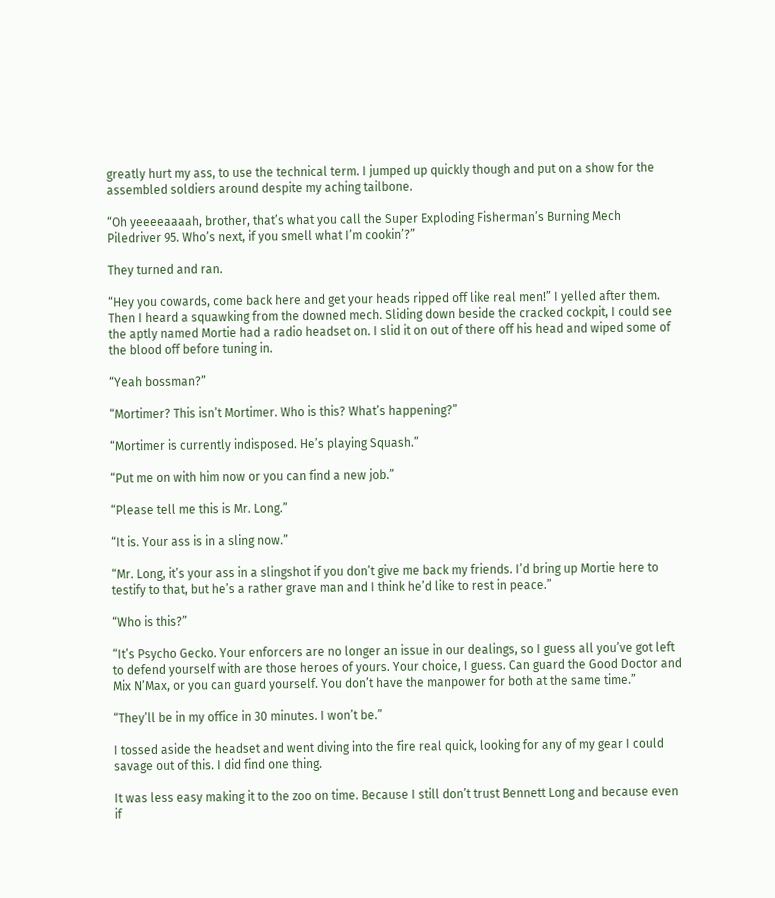greatly hurt my ass, to use the technical term. I jumped up quickly though and put on a show for the assembled soldiers around despite my aching tailbone.

“Oh yeeeeaaaah, brother, that’s what you call the Super Exploding Fisherman’s Burning Mech Piledriver 95. Who’s next, if you smell what I’m cookin’?”

They turned and ran.

“Hey you cowards, come back here and get your heads ripped off like real men!” I yelled after them. Then I heard a squawking from the downed mech. Sliding down beside the cracked cockpit, I could see the aptly named Mortie had a radio headset on. I slid it on out of there off his head and wiped some of the blood off before tuning in.

“Yeah bossman?”

“Mortimer? This isn’t Mortimer. Who is this? What’s happening?”

“Mortimer is currently indisposed. He’s playing Squash.”

“Put me on with him now or you can find a new job.”

“Please tell me this is Mr. Long.”

“It is. Your ass is in a sling now.”

“Mr. Long, it’s your ass in a slingshot if you don’t give me back my friends. I’d bring up Mortie here to testify to that, but he’s a rather grave man and I think he’d like to rest in peace.”

“Who is this?”

“It’s Psycho Gecko. Your enforcers are no longer an issue in our dealings, so I guess all you’ve got left to defend yourself with are those heroes of yours. Your choice, I guess. Can guard the Good Doctor and Mix N’Max, or you can guard yourself. You don’t have the manpower for both at the same time.”

“They’ll be in my office in 30 minutes. I won’t be.”

I tossed aside the headset and went diving into the fire real quick, looking for any of my gear I could savage out of this. I did find one thing.

It was less easy making it to the zoo on time. Because I still don’t trust Bennett Long and because even if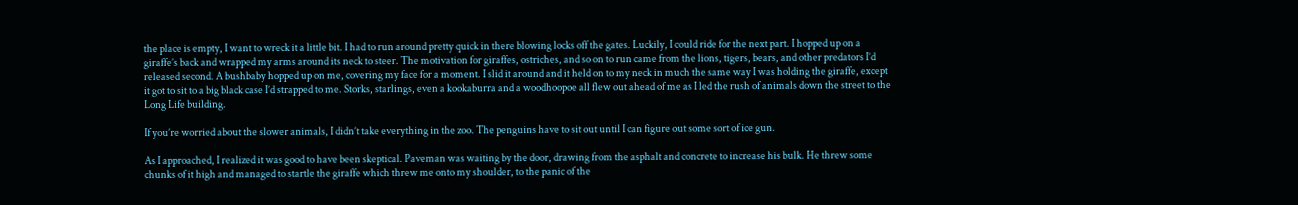the place is empty, I want to wreck it a little bit. I had to run around pretty quick in there blowing locks off the gates. Luckily, I could ride for the next part. I hopped up on a giraffe’s back and wrapped my arms around its neck to steer. The motivation for giraffes, ostriches, and so on to run came from the lions, tigers, bears, and other predators I’d released second. A bushbaby hopped up on me, covering my face for a moment. I slid it around and it held on to my neck in much the same way I was holding the giraffe, except it got to sit to a big black case I’d strapped to me. Storks, starlings, even a kookaburra and a woodhoopoe all flew out ahead of me as I led the rush of animals down the street to the Long Life building.

If you’re worried about the slower animals, I didn’t take everything in the zoo. The penguins have to sit out until I can figure out some sort of ice gun.

As I approached, I realized it was good to have been skeptical. Paveman was waiting by the door, drawing from the asphalt and concrete to increase his bulk. He threw some chunks of it high and managed to startle the giraffe which threw me onto my shoulder, to the panic of the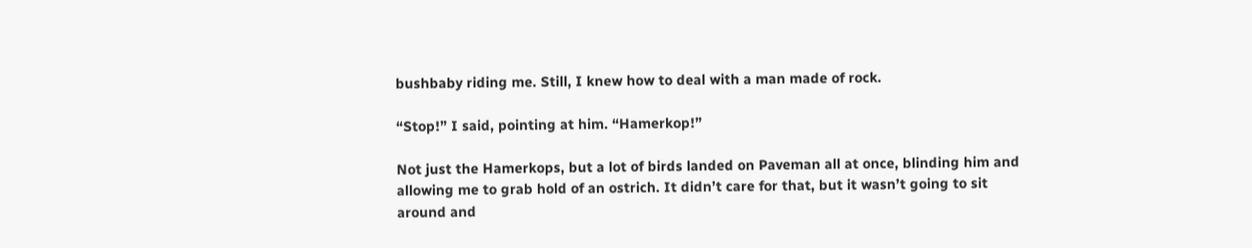bushbaby riding me. Still, I knew how to deal with a man made of rock.

“Stop!” I said, pointing at him. “Hamerkop!”

Not just the Hamerkops, but a lot of birds landed on Paveman all at once, blinding him and allowing me to grab hold of an ostrich. It didn’t care for that, but it wasn’t going to sit around and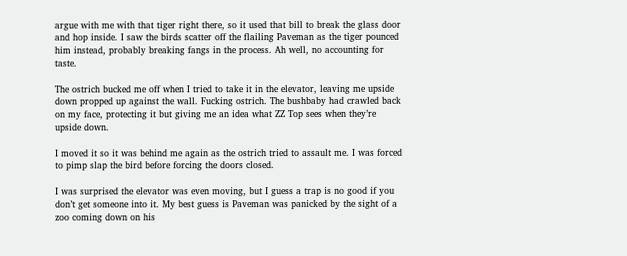argue with me with that tiger right there, so it used that bill to break the glass door and hop inside. I saw the birds scatter off the flailing Paveman as the tiger pounced him instead, probably breaking fangs in the process. Ah well, no accounting for taste.

The ostrich bucked me off when I tried to take it in the elevator, leaving me upside down propped up against the wall. Fucking ostrich. The bushbaby had crawled back on my face, protecting it but giving me an idea what ZZ Top sees when they’re upside down.

I moved it so it was behind me again as the ostrich tried to assault me. I was forced to pimp slap the bird before forcing the doors closed.

I was surprised the elevator was even moving, but I guess a trap is no good if you don’t get someone into it. My best guess is Paveman was panicked by the sight of a zoo coming down on his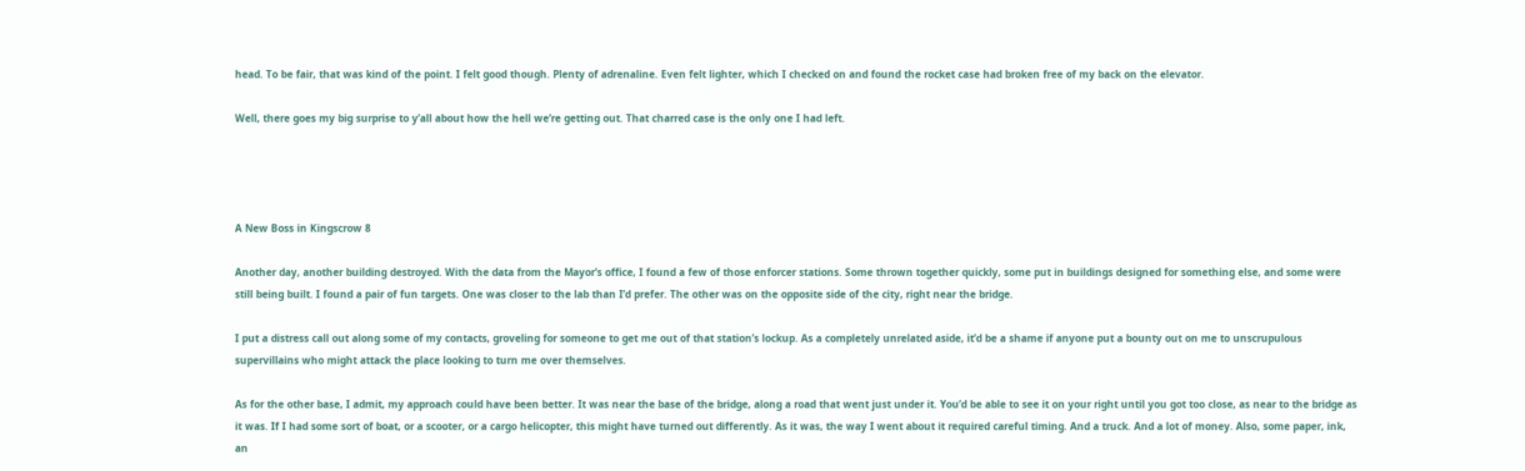head. To be fair, that was kind of the point. I felt good though. Plenty of adrenaline. Even felt lighter, which I checked on and found the rocket case had broken free of my back on the elevator.

Well, there goes my big surprise to y’all about how the hell we’re getting out. That charred case is the only one I had left.




A New Boss in Kingscrow 8

Another day, another building destroyed. With the data from the Mayor’s office, I found a few of those enforcer stations. Some thrown together quickly, some put in buildings designed for something else, and some were still being built. I found a pair of fun targets. One was closer to the lab than I’d prefer. The other was on the opposite side of the city, right near the bridge.

I put a distress call out along some of my contacts, groveling for someone to get me out of that station’s lockup. As a completely unrelated aside, it’d be a shame if anyone put a bounty out on me to unscrupulous supervillains who might attack the place looking to turn me over themselves.

As for the other base, I admit, my approach could have been better. It was near the base of the bridge, along a road that went just under it. You’d be able to see it on your right until you got too close, as near to the bridge as it was. If I had some sort of boat, or a scooter, or a cargo helicopter, this might have turned out differently. As it was, the way I went about it required careful timing. And a truck. And a lot of money. Also, some paper, ink, an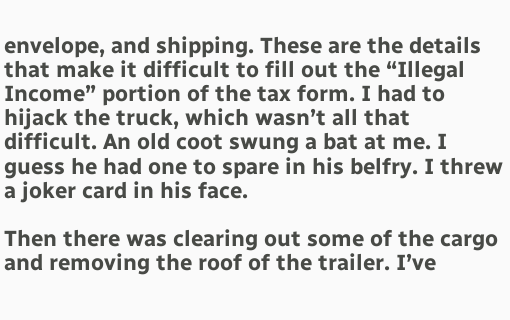envelope, and shipping. These are the details that make it difficult to fill out the “Illegal Income” portion of the tax form. I had to hijack the truck, which wasn’t all that difficult. An old coot swung a bat at me. I guess he had one to spare in his belfry. I threw a joker card in his face.

Then there was clearing out some of the cargo and removing the roof of the trailer. I’ve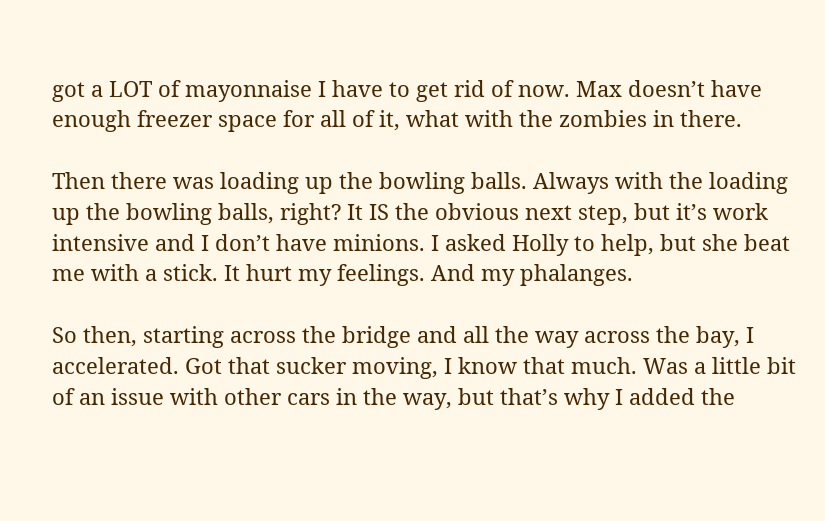got a LOT of mayonnaise I have to get rid of now. Max doesn’t have enough freezer space for all of it, what with the zombies in there.

Then there was loading up the bowling balls. Always with the loading up the bowling balls, right? It IS the obvious next step, but it’s work intensive and I don’t have minions. I asked Holly to help, but she beat me with a stick. It hurt my feelings. And my phalanges.

So then, starting across the bridge and all the way across the bay, I accelerated. Got that sucker moving, I know that much. Was a little bit of an issue with other cars in the way, but that’s why I added the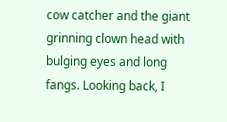cow catcher and the giant grinning clown head with bulging eyes and long fangs. Looking back, I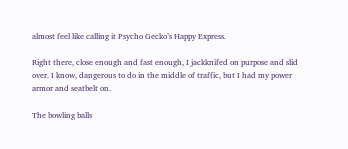almost feel like calling it Psycho Gecko’s Happy Express.

Right there, close enough and fast enough, I jackknifed on purpose and slid over. I know, dangerous to do in the middle of traffic, but I had my power armor and seatbelt on.

The bowling balls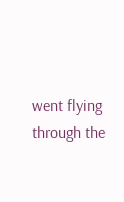went flying through the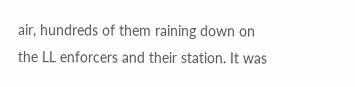air, hundreds of them raining down on the LL enforcers and their station. It was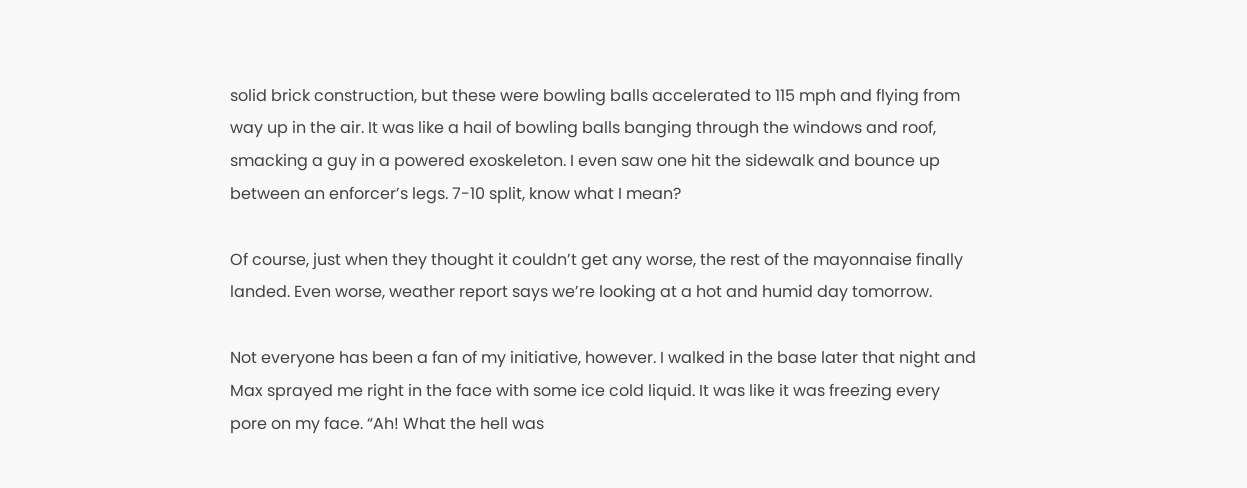solid brick construction, but these were bowling balls accelerated to 115 mph and flying from way up in the air. It was like a hail of bowling balls banging through the windows and roof, smacking a guy in a powered exoskeleton. I even saw one hit the sidewalk and bounce up between an enforcer’s legs. 7-10 split, know what I mean?

Of course, just when they thought it couldn’t get any worse, the rest of the mayonnaise finally landed. Even worse, weather report says we’re looking at a hot and humid day tomorrow.

Not everyone has been a fan of my initiative, however. I walked in the base later that night and Max sprayed me right in the face with some ice cold liquid. It was like it was freezing every pore on my face. “Ah! What the hell was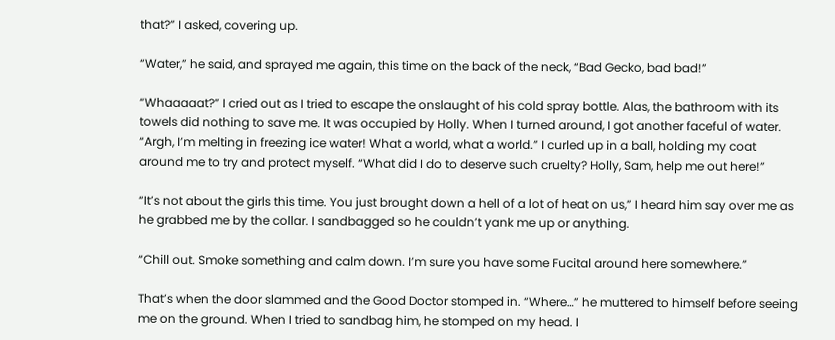that?” I asked, covering up.

“Water,” he said, and sprayed me again, this time on the back of the neck, “Bad Gecko, bad bad!”

“Whaaaaat?” I cried out as I tried to escape the onslaught of his cold spray bottle. Alas, the bathroom with its towels did nothing to save me. It was occupied by Holly. When I turned around, I got another faceful of water. “Argh, I’m melting in freezing ice water! What a world, what a world.” I curled up in a ball, holding my coat around me to try and protect myself. “What did I do to deserve such cruelty? Holly, Sam, help me out here!”

“It’s not about the girls this time. You just brought down a hell of a lot of heat on us,” I heard him say over me as he grabbed me by the collar. I sandbagged so he couldn’t yank me up or anything.

“Chill out. Smoke something and calm down. I’m sure you have some Fucital around here somewhere.”

That’s when the door slammed and the Good Doctor stomped in. “Where…” he muttered to himself before seeing me on the ground. When I tried to sandbag him, he stomped on my head. I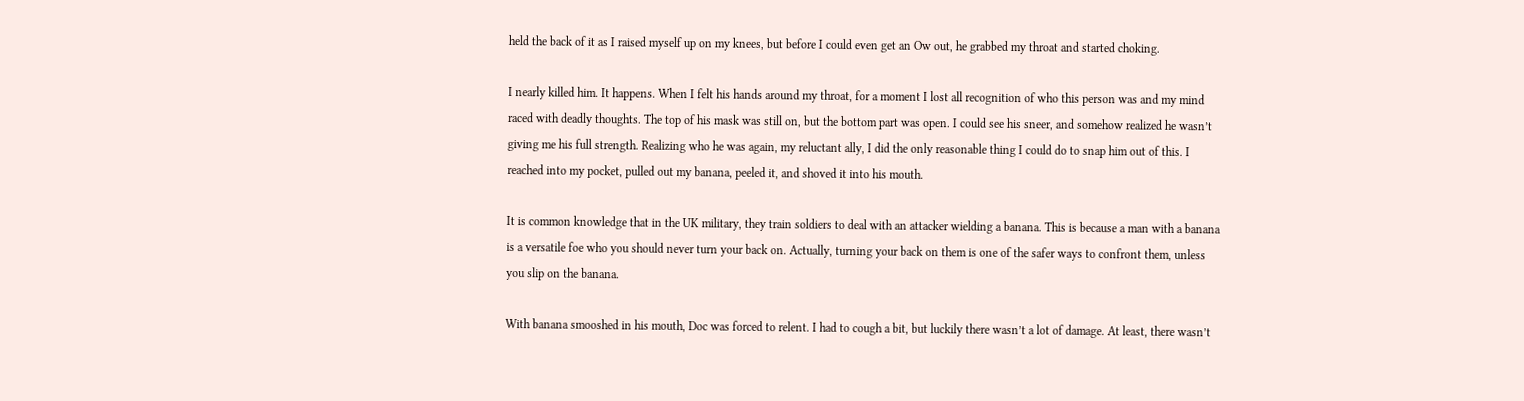held the back of it as I raised myself up on my knees, but before I could even get an Ow out, he grabbed my throat and started choking.

I nearly killed him. It happens. When I felt his hands around my throat, for a moment I lost all recognition of who this person was and my mind raced with deadly thoughts. The top of his mask was still on, but the bottom part was open. I could see his sneer, and somehow realized he wasn’t giving me his full strength. Realizing who he was again, my reluctant ally, I did the only reasonable thing I could do to snap him out of this. I reached into my pocket, pulled out my banana, peeled it, and shoved it into his mouth.

It is common knowledge that in the UK military, they train soldiers to deal with an attacker wielding a banana. This is because a man with a banana is a versatile foe who you should never turn your back on. Actually, turning your back on them is one of the safer ways to confront them, unless you slip on the banana.

With banana smooshed in his mouth, Doc was forced to relent. I had to cough a bit, but luckily there wasn’t a lot of damage. At least, there wasn’t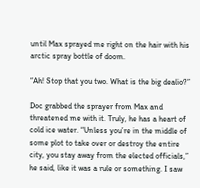until Max sprayed me right on the hair with his arctic spray bottle of doom.

“Ah! Stop that you two. What is the big dealio?”

Doc grabbed the sprayer from Max and threatened me with it. Truly, he has a heart of cold ice water. “Unless you’re in the middle of some plot to take over or destroy the entire city, you stay away from the elected officials,” he said, like it was a rule or something. I saw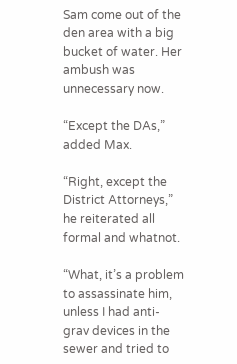Sam come out of the den area with a big bucket of water. Her ambush was unnecessary now.

“Except the DAs,” added Max.

“Right, except the District Attorneys,” he reiterated all formal and whatnot.

“What, it’s a problem to assassinate him, unless I had anti-grav devices in the sewer and tried to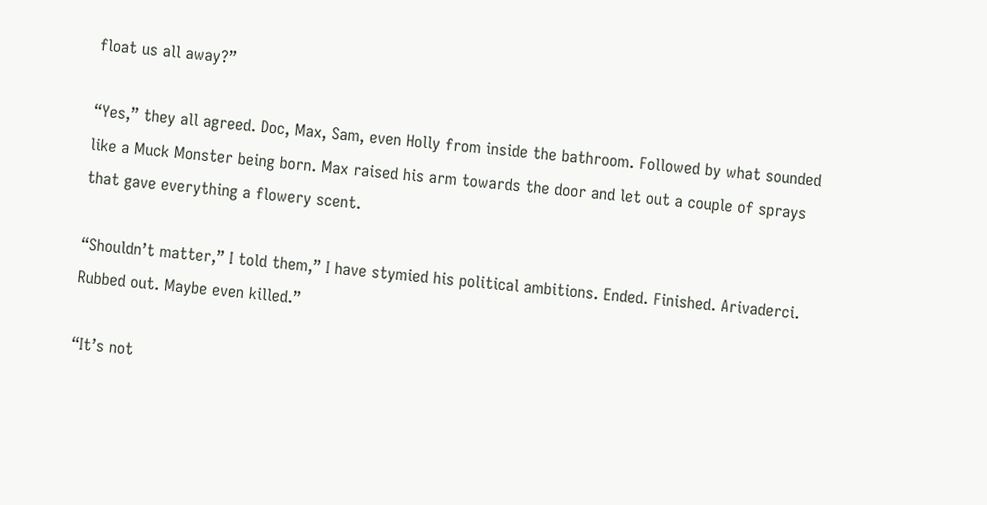float us all away?”

“Yes,” they all agreed. Doc, Max, Sam, even Holly from inside the bathroom. Followed by what sounded like a Muck Monster being born. Max raised his arm towards the door and let out a couple of sprays that gave everything a flowery scent.

“Shouldn’t matter,” I told them,” I have stymied his political ambitions. Ended. Finished. Arivaderci. Rubbed out. Maybe even killed.”

“It’s not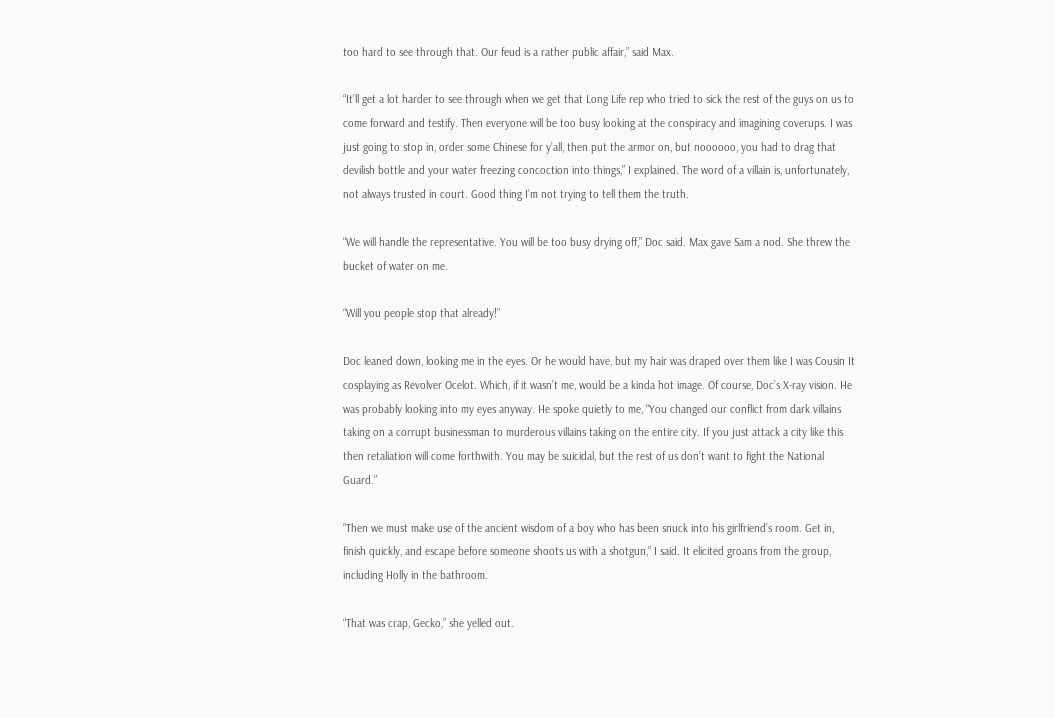too hard to see through that. Our feud is a rather public affair,” said Max.

“It’ll get a lot harder to see through when we get that Long Life rep who tried to sick the rest of the guys on us to come forward and testify. Then everyone will be too busy looking at the conspiracy and imagining coverups. I was just going to stop in, order some Chinese for y’all, then put the armor on, but noooooo, you had to drag that devilish bottle and your water freezing concoction into things,” I explained. The word of a villain is, unfortunately, not always trusted in court. Good thing I’m not trying to tell them the truth.

“We will handle the representative. You will be too busy drying off,” Doc said. Max gave Sam a nod. She threw the bucket of water on me.

“Will you people stop that already!”

Doc leaned down, looking me in the eyes. Or he would have, but my hair was draped over them like I was Cousin It cosplaying as Revolver Ocelot. Which, if it wasn’t me, would be a kinda hot image. Of course, Doc’s X-ray vision. He was probably looking into my eyes anyway. He spoke quietly to me, “You changed our conflict from dark villains taking on a corrupt businessman to murderous villains taking on the entire city. If you just attack a city like this then retaliation will come forthwith. You may be suicidal, but the rest of us don’t want to fight the National Guard.”

“Then we must make use of the ancient wisdom of a boy who has been snuck into his girlfriend’s room. Get in, finish quickly, and escape before someone shoots us with a shotgun,” I said. It elicited groans from the group, including Holly in the bathroom.

“That was crap, Gecko,” she yelled out.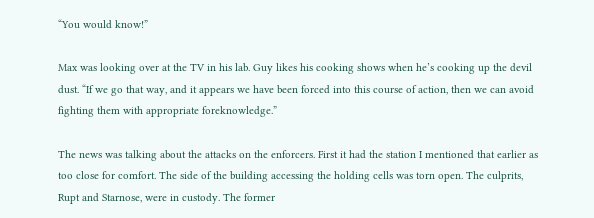“You would know!”

Max was looking over at the TV in his lab. Guy likes his cooking shows when he’s cooking up the devil dust. “If we go that way, and it appears we have been forced into this course of action, then we can avoid fighting them with appropriate foreknowledge.”

The news was talking about the attacks on the enforcers. First it had the station I mentioned that earlier as too close for comfort. The side of the building accessing the holding cells was torn open. The culprits, Rupt and Starnose, were in custody. The former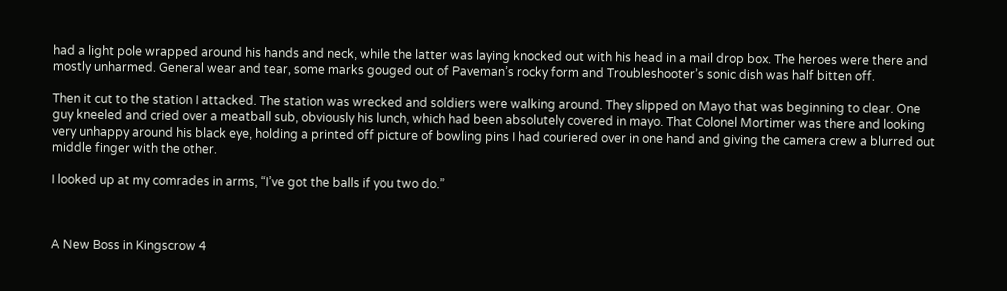had a light pole wrapped around his hands and neck, while the latter was laying knocked out with his head in a mail drop box. The heroes were there and mostly unharmed. General wear and tear, some marks gouged out of Paveman’s rocky form and Troubleshooter’s sonic dish was half bitten off.

Then it cut to the station I attacked. The station was wrecked and soldiers were walking around. They slipped on Mayo that was beginning to clear. One guy kneeled and cried over a meatball sub, obviously his lunch, which had been absolutely covered in mayo. That Colonel Mortimer was there and looking very unhappy around his black eye, holding a printed off picture of bowling pins I had couriered over in one hand and giving the camera crew a blurred out middle finger with the other.

I looked up at my comrades in arms, “I’ve got the balls if you two do.”



A New Boss in Kingscrow 4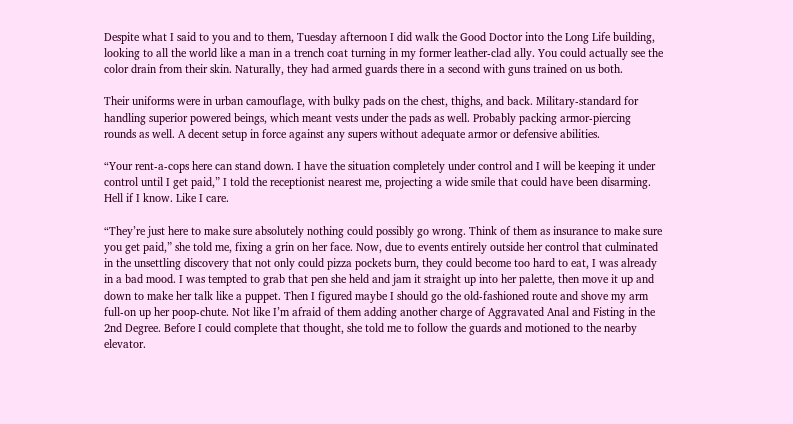Despite what I said to you and to them, Tuesday afternoon I did walk the Good Doctor into the Long Life building, looking to all the world like a man in a trench coat turning in my former leather-clad ally. You could actually see the color drain from their skin. Naturally, they had armed guards there in a second with guns trained on us both.

Their uniforms were in urban camouflage, with bulky pads on the chest, thighs, and back. Military-standard for handling superior powered beings, which meant vests under the pads as well. Probably packing armor-piercing rounds as well. A decent setup in force against any supers without adequate armor or defensive abilities.

“Your rent-a-cops here can stand down. I have the situation completely under control and I will be keeping it under control until I get paid,” I told the receptionist nearest me, projecting a wide smile that could have been disarming. Hell if I know. Like I care.

“They’re just here to make sure absolutely nothing could possibly go wrong. Think of them as insurance to make sure you get paid,” she told me, fixing a grin on her face. Now, due to events entirely outside her control that culminated in the unsettling discovery that not only could pizza pockets burn, they could become too hard to eat, I was already in a bad mood. I was tempted to grab that pen she held and jam it straight up into her palette, then move it up and down to make her talk like a puppet. Then I figured maybe I should go the old-fashioned route and shove my arm full-on up her poop-chute. Not like I’m afraid of them adding another charge of Aggravated Anal and Fisting in the 2nd Degree. Before I could complete that thought, she told me to follow the guards and motioned to the nearby elevator.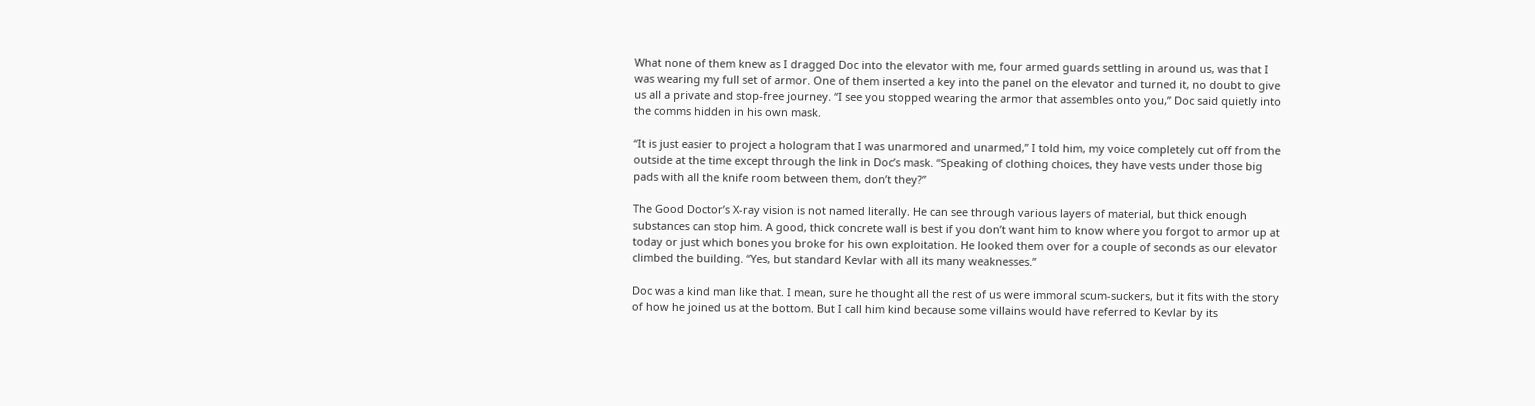What none of them knew as I dragged Doc into the elevator with me, four armed guards settling in around us, was that I was wearing my full set of armor. One of them inserted a key into the panel on the elevator and turned it, no doubt to give us all a private and stop-free journey. “I see you stopped wearing the armor that assembles onto you,” Doc said quietly into the comms hidden in his own mask.

“It is just easier to project a hologram that I was unarmored and unarmed,” I told him, my voice completely cut off from the outside at the time except through the link in Doc’s mask. “Speaking of clothing choices, they have vests under those big pads with all the knife room between them, don’t they?”

The Good Doctor’s X-ray vision is not named literally. He can see through various layers of material, but thick enough substances can stop him. A good, thick concrete wall is best if you don’t want him to know where you forgot to armor up at today or just which bones you broke for his own exploitation. He looked them over for a couple of seconds as our elevator climbed the building. “Yes, but standard Kevlar with all its many weaknesses.”

Doc was a kind man like that. I mean, sure he thought all the rest of us were immoral scum-suckers, but it fits with the story of how he joined us at the bottom. But I call him kind because some villains would have referred to Kevlar by its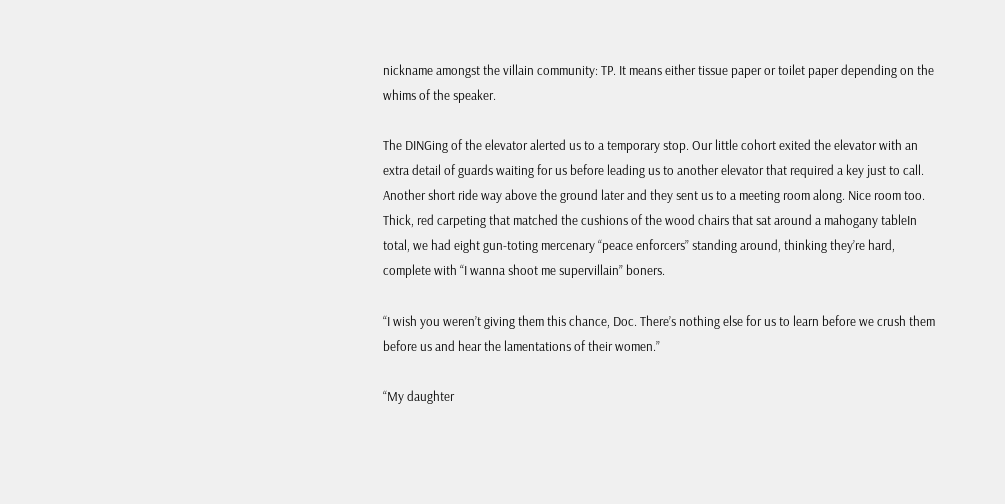nickname amongst the villain community: TP. It means either tissue paper or toilet paper depending on the whims of the speaker.

The DINGing of the elevator alerted us to a temporary stop. Our little cohort exited the elevator with an extra detail of guards waiting for us before leading us to another elevator that required a key just to call. Another short ride way above the ground later and they sent us to a meeting room along. Nice room too. Thick, red carpeting that matched the cushions of the wood chairs that sat around a mahogany tableIn total, we had eight gun-toting mercenary “peace enforcers” standing around, thinking they’re hard, complete with “I wanna shoot me supervillain” boners.

“I wish you weren’t giving them this chance, Doc. There’s nothing else for us to learn before we crush them before us and hear the lamentations of their women.”

“My daughter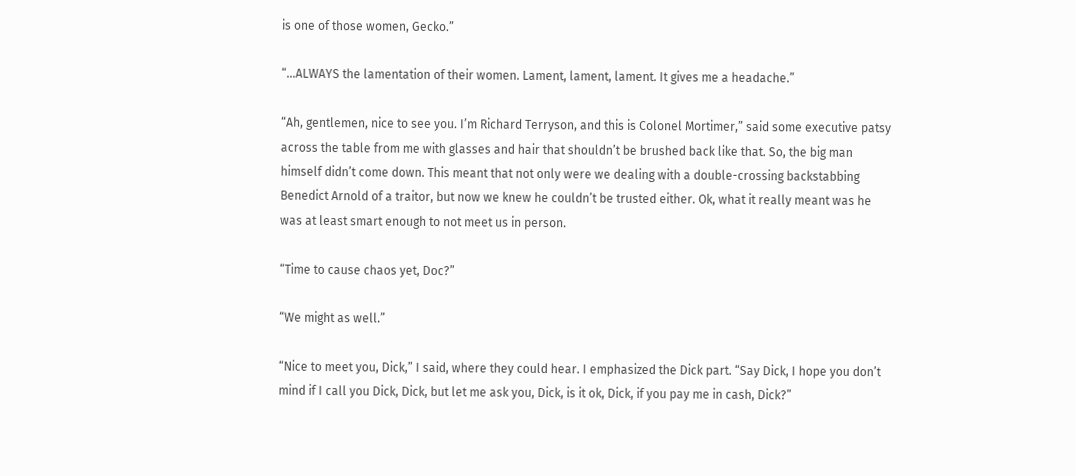is one of those women, Gecko.”

“…ALWAYS the lamentation of their women. Lament, lament, lament. It gives me a headache.”

“Ah, gentlemen, nice to see you. I’m Richard Terryson, and this is Colonel Mortimer,” said some executive patsy across the table from me with glasses and hair that shouldn’t be brushed back like that. So, the big man himself didn’t come down. This meant that not only were we dealing with a double-crossing backstabbing Benedict Arnold of a traitor, but now we knew he couldn’t be trusted either. Ok, what it really meant was he was at least smart enough to not meet us in person.

“Time to cause chaos yet, Doc?”

“We might as well.”

“Nice to meet you, Dick,” I said, where they could hear. I emphasized the Dick part. “Say Dick, I hope you don’t mind if I call you Dick, Dick, but let me ask you, Dick, is it ok, Dick, if you pay me in cash, Dick?”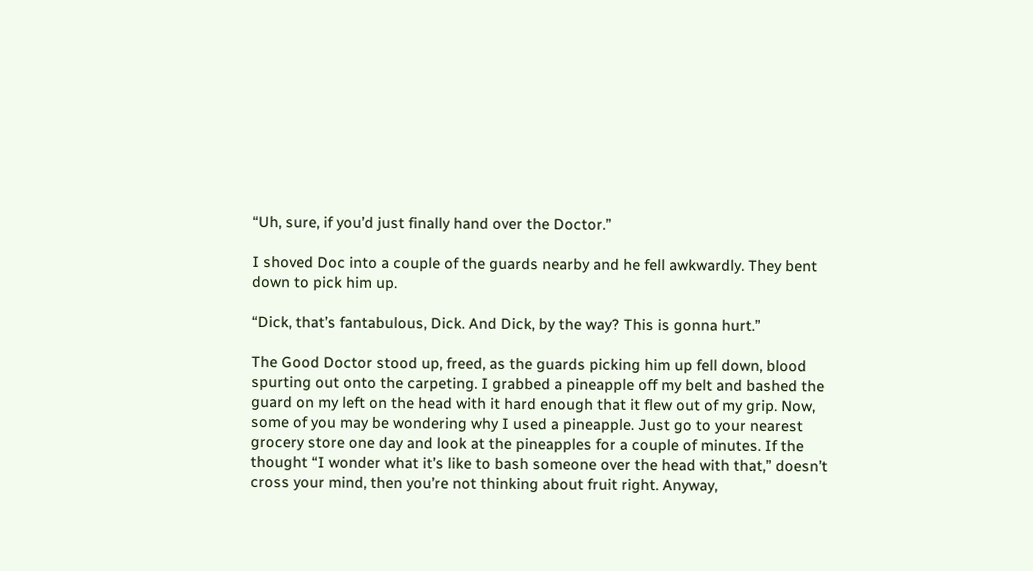“Uh, sure, if you’d just finally hand over the Doctor.”

I shoved Doc into a couple of the guards nearby and he fell awkwardly. They bent down to pick him up.

“Dick, that’s fantabulous, Dick. And Dick, by the way? This is gonna hurt.”

The Good Doctor stood up, freed, as the guards picking him up fell down, blood spurting out onto the carpeting. I grabbed a pineapple off my belt and bashed the guard on my left on the head with it hard enough that it flew out of my grip. Now, some of you may be wondering why I used a pineapple. Just go to your nearest grocery store one day and look at the pineapples for a couple of minutes. If the thought “I wonder what it’s like to bash someone over the head with that,” doesn’t cross your mind, then you’re not thinking about fruit right. Anyway,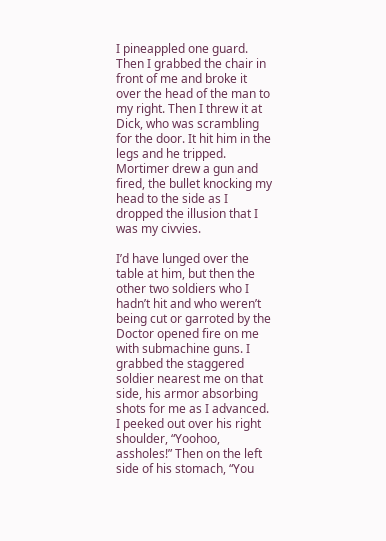I pineappled one guard. Then I grabbed the chair in front of me and broke it over the head of the man to my right. Then I threw it at Dick, who was scrambling for the door. It hit him in the legs and he tripped. Mortimer drew a gun and fired, the bullet knocking my head to the side as I dropped the illusion that I was my civvies.

I’d have lunged over the table at him, but then the other two soldiers who I hadn’t hit and who weren’t being cut or garroted by the Doctor opened fire on me with submachine guns. I grabbed the staggered soldier nearest me on that side, his armor absorbing shots for me as I advanced. I peeked out over his right shoulder, “Yoohoo, assholes!” Then on the left side of his stomach, “You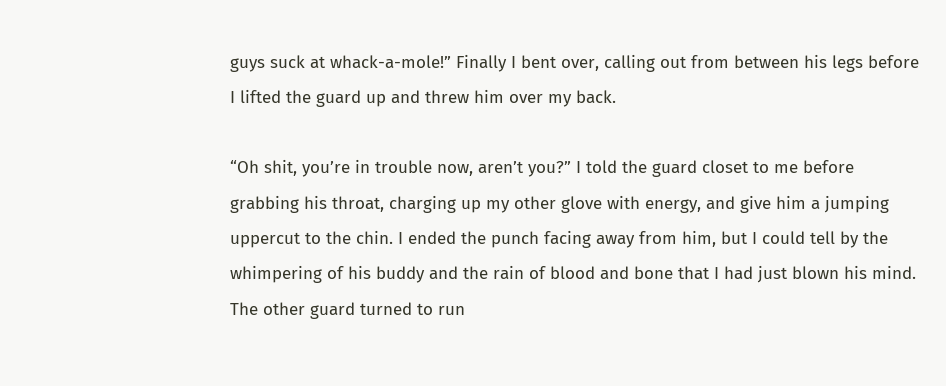guys suck at whack-a-mole!” Finally I bent over, calling out from between his legs before I lifted the guard up and threw him over my back.

“Oh shit, you’re in trouble now, aren’t you?” I told the guard closet to me before grabbing his throat, charging up my other glove with energy, and give him a jumping uppercut to the chin. I ended the punch facing away from him, but I could tell by the whimpering of his buddy and the rain of blood and bone that I had just blown his mind. The other guard turned to run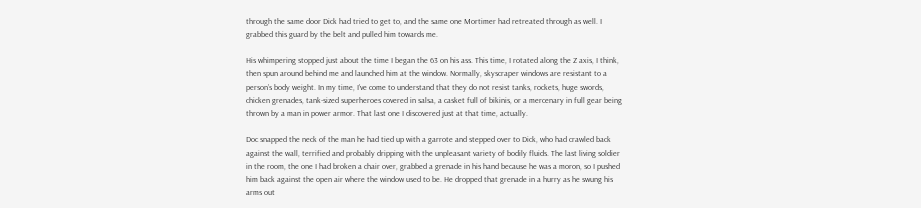through the same door Dick had tried to get to, and the same one Mortimer had retreated through as well. I grabbed this guard by the belt and pulled him towards me.

His whimpering stopped just about the time I began the 63 on his ass. This time, I rotated along the Z axis, I think, then spun around behind me and launched him at the window. Normally, skyscraper windows are resistant to a person’s body weight. In my time, I’ve come to understand that they do not resist tanks, rockets, huge swords, chicken grenades, tank-sized superheroes covered in salsa, a casket full of bikinis, or a mercenary in full gear being thrown by a man in power armor. That last one I discovered just at that time, actually.

Doc snapped the neck of the man he had tied up with a garrote and stepped over to Dick, who had crawled back against the wall, terrified and probably dripping with the unpleasant variety of bodily fluids. The last living soldier in the room, the one I had broken a chair over, grabbed a grenade in his hand because he was a moron, so I pushed him back against the open air where the window used to be. He dropped that grenade in a hurry as he swung his arms out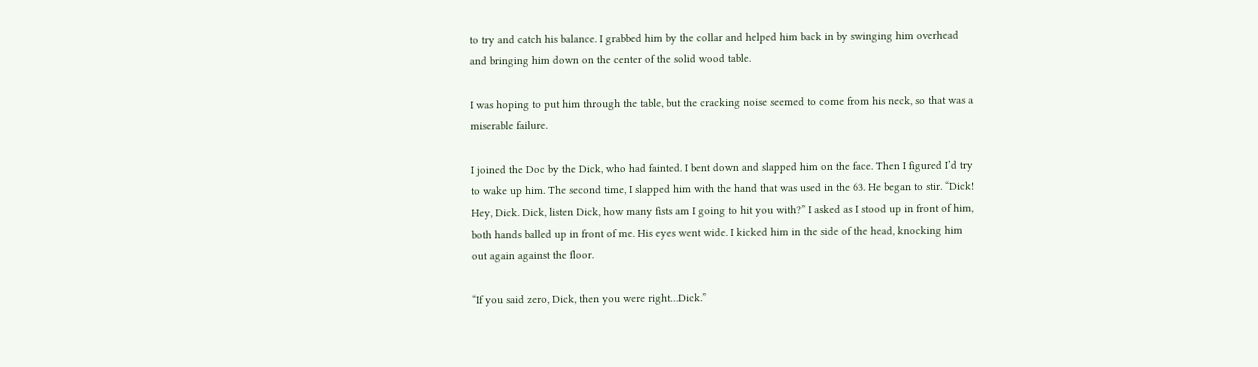to try and catch his balance. I grabbed him by the collar and helped him back in by swinging him overhead and bringing him down on the center of the solid wood table.

I was hoping to put him through the table, but the cracking noise seemed to come from his neck, so that was a miserable failure.

I joined the Doc by the Dick, who had fainted. I bent down and slapped him on the face. Then I figured I’d try to wake up him. The second time, I slapped him with the hand that was used in the 63. He began to stir. “Dick! Hey, Dick. Dick, listen Dick, how many fists am I going to hit you with?” I asked as I stood up in front of him, both hands balled up in front of me. His eyes went wide. I kicked him in the side of the head, knocking him out again against the floor.

“If you said zero, Dick, then you were right…Dick.”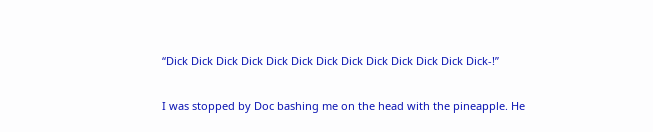“Dick Dick Dick Dick Dick Dick Dick Dick Dick Dick Dick Dick Dick-!”

I was stopped by Doc bashing me on the head with the pineapple. He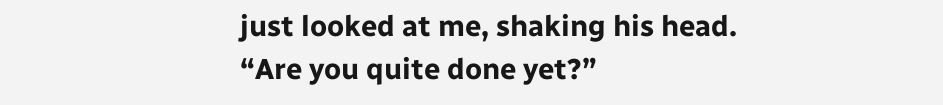just looked at me, shaking his head. “Are you quite done yet?”